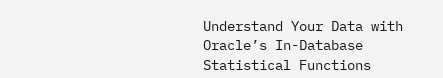Understand Your Data with Oracle’s In-Database Statistical Functions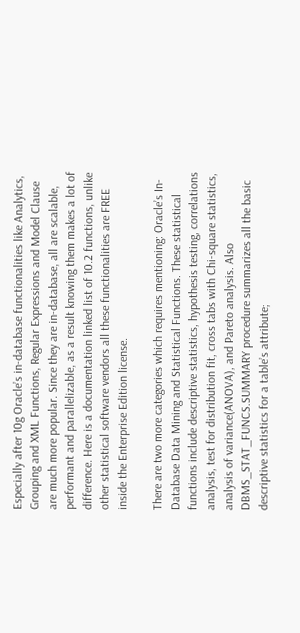Especially after 10g Oracle’s in-database functionalities like Analytics, Grouping and XML Functions, Regular Expressions and Model Clause are much more popular. Since they are in-database, all are scalable, performant and parallelizable, as a result knowing them makes a lot of difference. Here is a documentation linked list of 10.2 functions, unlike other statistical software vendors all these functionalities are FREE inside the Enterprise Edition license.

There are two more categories which requires mentioning: Oracle’s In-Database Data Mining and Statistical Functions. These statistical functions include descriptive statistics, hypothesis testing, correlations analysis, test for distribution fit, cross tabs with Chi-square statistics, analysis of variance(ANOVA), and Pareto analysis. Also DBMS_STAT_FUNCS.SUMMARY procedure summarizes all the basic descriptive statistics for a table’s attribute;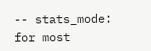-- stats_mode: for most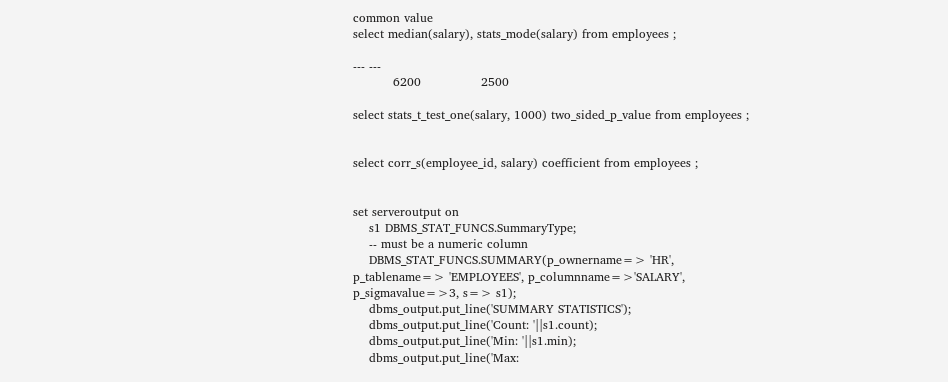common value
select median(salary), stats_mode(salary) from employees ;

--- ---
          6200               2500

select stats_t_test_one(salary, 1000) two_sided_p_value from employees ;


select corr_s(employee_id, salary) coefficient from employees ;


set serveroutput on
    s1 DBMS_STAT_FUNCS.SummaryType;
    -- must be a numeric column
    DBMS_STAT_FUNCS.SUMMARY(p_ownername=> 'HR', p_tablename=> 'EMPLOYEES', p_columnname=>'SALARY', p_sigmavalue=>3, s=> s1);
    dbms_output.put_line('SUMMARY STATISTICS');
    dbms_output.put_line('Count: '||s1.count);
    dbms_output.put_line('Min: '||s1.min);
    dbms_output.put_line('Max: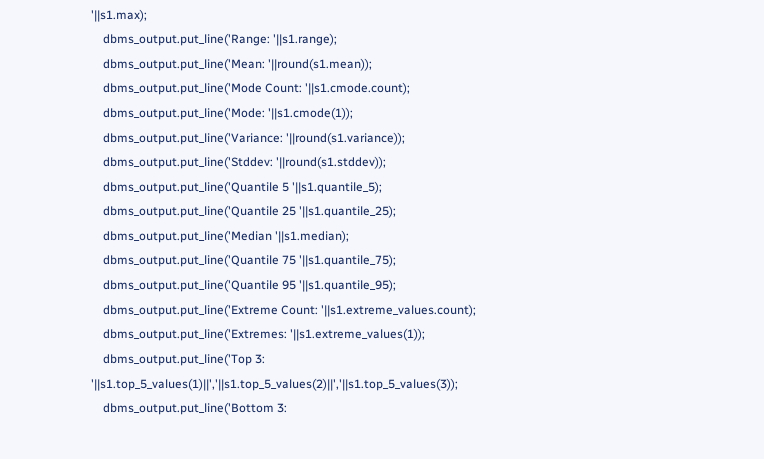'||s1.max);
    dbms_output.put_line('Range: '||s1.range);
    dbms_output.put_line('Mean: '||round(s1.mean));
    dbms_output.put_line('Mode Count: '||s1.cmode.count);
    dbms_output.put_line('Mode: '||s1.cmode(1));
    dbms_output.put_line('Variance: '||round(s1.variance));
    dbms_output.put_line('Stddev: '||round(s1.stddev));
    dbms_output.put_line('Quantile 5 '||s1.quantile_5);
    dbms_output.put_line('Quantile 25 '||s1.quantile_25);
    dbms_output.put_line('Median '||s1.median);
    dbms_output.put_line('Quantile 75 '||s1.quantile_75);
    dbms_output.put_line('Quantile 95 '||s1.quantile_95);
    dbms_output.put_line('Extreme Count: '||s1.extreme_values.count);
    dbms_output.put_line('Extremes: '||s1.extreme_values(1));
    dbms_output.put_line('Top 3: '||s1.top_5_values(1)||','||s1.top_5_values(2)||','||s1.top_5_values(3));
    dbms_output.put_line('Bottom 3: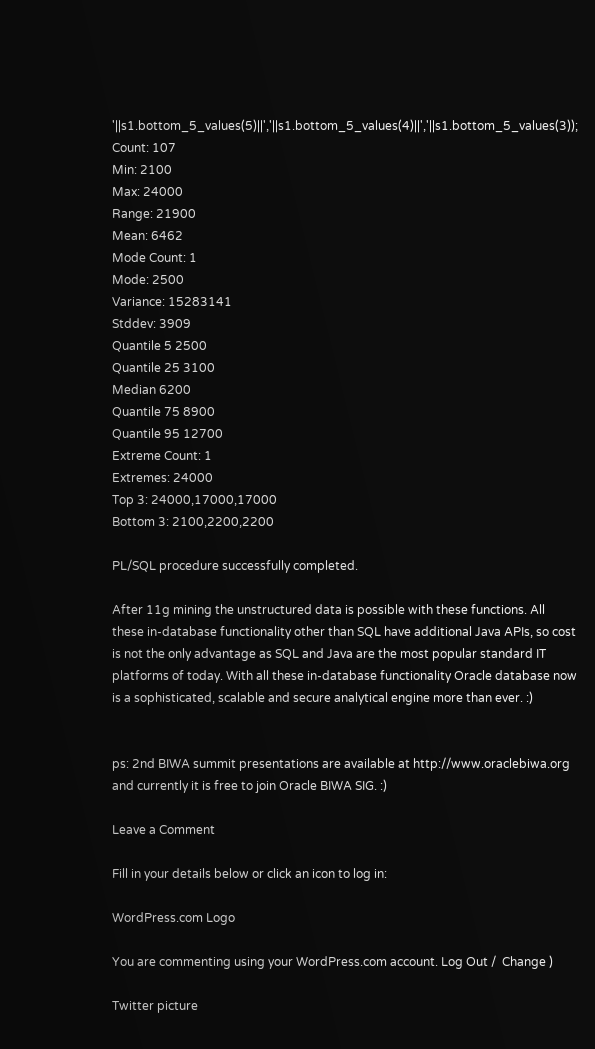'||s1.bottom_5_values(5)||','||s1.bottom_5_values(4)||','||s1.bottom_5_values(3));
Count: 107
Min: 2100
Max: 24000
Range: 21900
Mean: 6462
Mode Count: 1
Mode: 2500
Variance: 15283141
Stddev: 3909
Quantile 5 2500
Quantile 25 3100
Median 6200
Quantile 75 8900
Quantile 95 12700
Extreme Count: 1
Extremes: 24000
Top 3: 24000,17000,17000
Bottom 3: 2100,2200,2200

PL/SQL procedure successfully completed.

After 11g mining the unstructured data is possible with these functions. All these in-database functionality other than SQL have additional Java APIs, so cost is not the only advantage as SQL and Java are the most popular standard IT platforms of today. With all these in-database functionality Oracle database now is a sophisticated, scalable and secure analytical engine more than ever. :)


ps: 2nd BIWA summit presentations are available at http://www.oraclebiwa.org and currently it is free to join Oracle BIWA SIG. :)

Leave a Comment

Fill in your details below or click an icon to log in:

WordPress.com Logo

You are commenting using your WordPress.com account. Log Out /  Change )

Twitter picture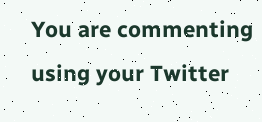You are commenting using your Twitter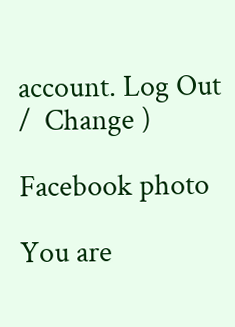account. Log Out /  Change )

Facebook photo

You are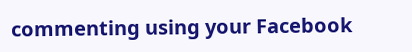commenting using your Facebook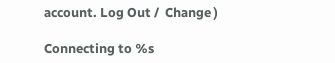account. Log Out /  Change )

Connecting to %s